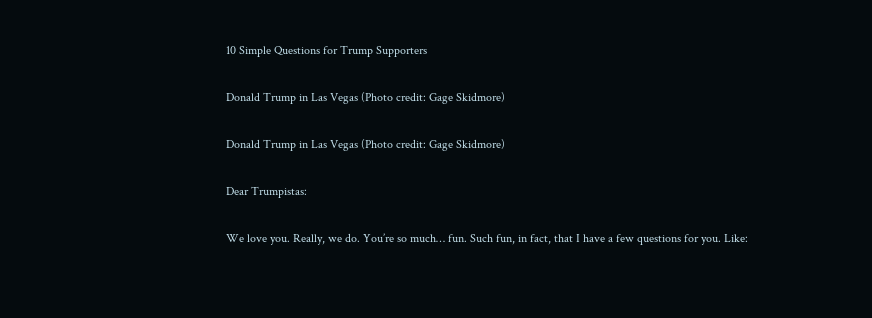10 Simple Questions for Trump Supporters

Donald Trump in Las Vegas (Photo credit: Gage Skidmore)

Donald Trump in Las Vegas (Photo credit: Gage Skidmore)

Dear Trumpistas:

We love you. Really, we do. You’re so much… fun. Such fun, in fact, that I have a few questions for you. Like: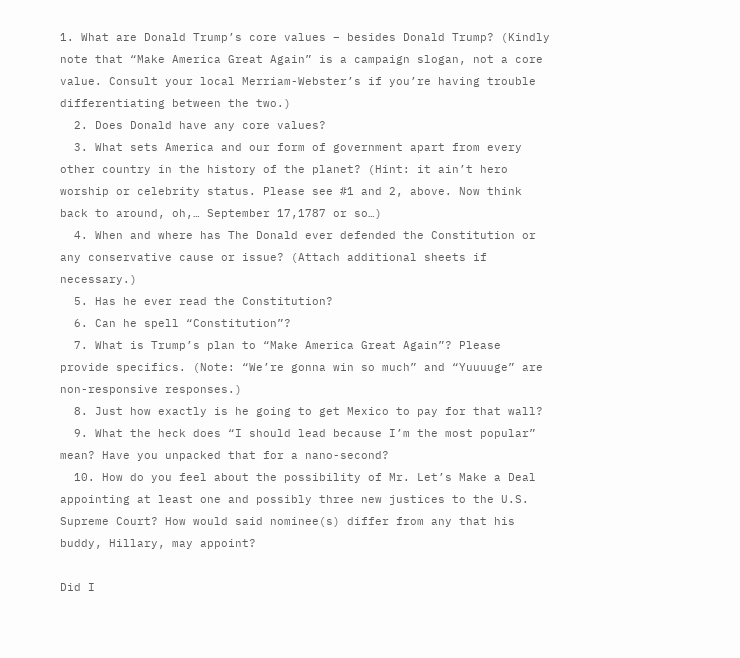1. What are Donald Trump’s core values – besides Donald Trump? (Kindly note that “Make America Great Again” is a campaign slogan, not a core value. Consult your local Merriam-Webster’s if you’re having trouble differentiating between the two.)
  2. Does Donald have any core values?
  3. What sets America and our form of government apart from every other country in the history of the planet? (Hint: it ain’t hero worship or celebrity status. Please see #1 and 2, above. Now think back to around, oh,… September 17,1787 or so…)
  4. When and where has The Donald ever defended the Constitution or any conservative cause or issue? (Attach additional sheets if necessary.)
  5. Has he ever read the Constitution?
  6. Can he spell “Constitution”?
  7. What is Trump’s plan to “Make America Great Again”? Please provide specifics. (Note: “We’re gonna win so much” and “Yuuuuge” are non-responsive responses.)
  8. Just how exactly is he going to get Mexico to pay for that wall?
  9. What the heck does “I should lead because I’m the most popular” mean? Have you unpacked that for a nano-second?
  10. How do you feel about the possibility of Mr. Let’s Make a Deal appointing at least one and possibly three new justices to the U.S. Supreme Court? How would said nominee(s) differ from any that his buddy, Hillary, may appoint?

Did I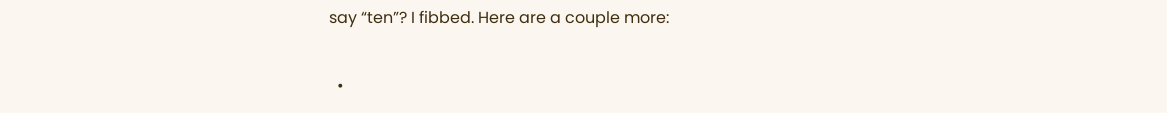say “ten”? I fibbed. Here are a couple more:

  •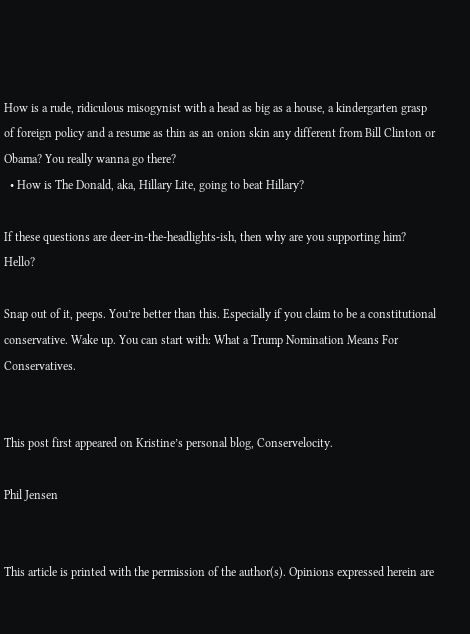How is a rude, ridiculous misogynist with a head as big as a house, a kindergarten grasp of foreign policy and a resume as thin as an onion skin any different from Bill Clinton or Obama? You really wanna go there?
  • How is The Donald, aka, Hillary Lite, going to beat Hillary?

If these questions are deer-in-the-headlights-ish, then why are you supporting him? Hello?

Snap out of it, peeps. You’re better than this. Especially if you claim to be a constitutional conservative. Wake up. You can start with: What a Trump Nomination Means For Conservatives.


This post first appeared on Kristine’s personal blog, Conservelocity.

Phil Jensen


This article is printed with the permission of the author(s). Opinions expressed herein are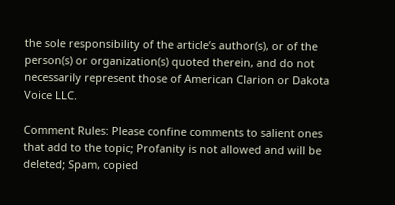the sole responsibility of the article’s author(s), or of the person(s) or organization(s) quoted therein, and do not necessarily represent those of American Clarion or Dakota Voice LLC.

Comment Rules: Please confine comments to salient ones that add to the topic; Profanity is not allowed and will be deleted; Spam, copied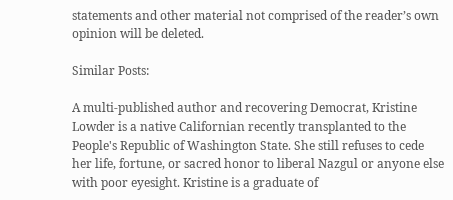statements and other material not comprised of the reader’s own opinion will be deleted.

Similar Posts:

A multi-published author and recovering Democrat, Kristine Lowder is a native Californian recently transplanted to the People's Republic of Washington State. She still refuses to cede her life, fortune, or sacred honor to liberal Nazgul or anyone else with poor eyesight. Kristine is a graduate of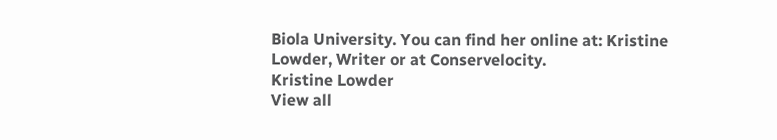Biola University. You can find her online at: Kristine Lowder, Writer or at Conservelocity.
Kristine Lowder
View all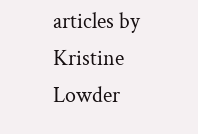articles by Kristine Lowder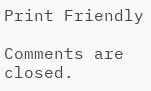Print Friendly

Comments are closed.